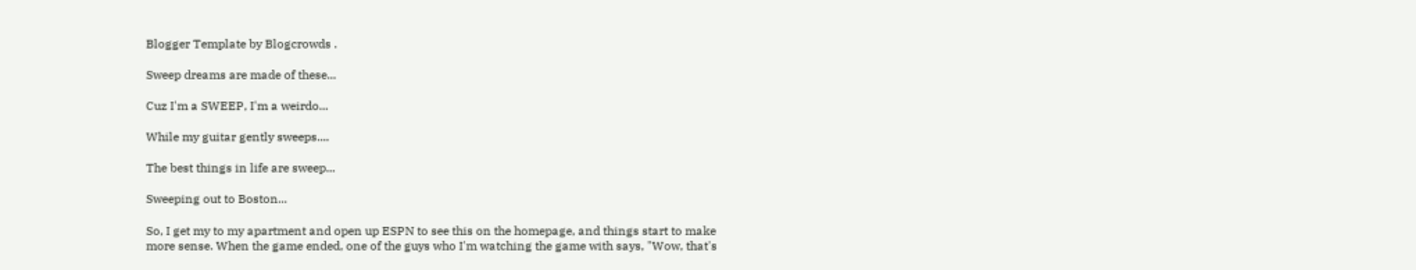Blogger Template by Blogcrowds .

Sweep dreams are made of these...

Cuz I'm a SWEEP, I'm a weirdo...

While my guitar gently sweeps....

The best things in life are sweep...

Sweeping out to Boston...

So, I get my to my apartment and open up ESPN to see this on the homepage, and things start to make more sense. When the game ended, one of the guys who I'm watching the game with says, "Wow, that's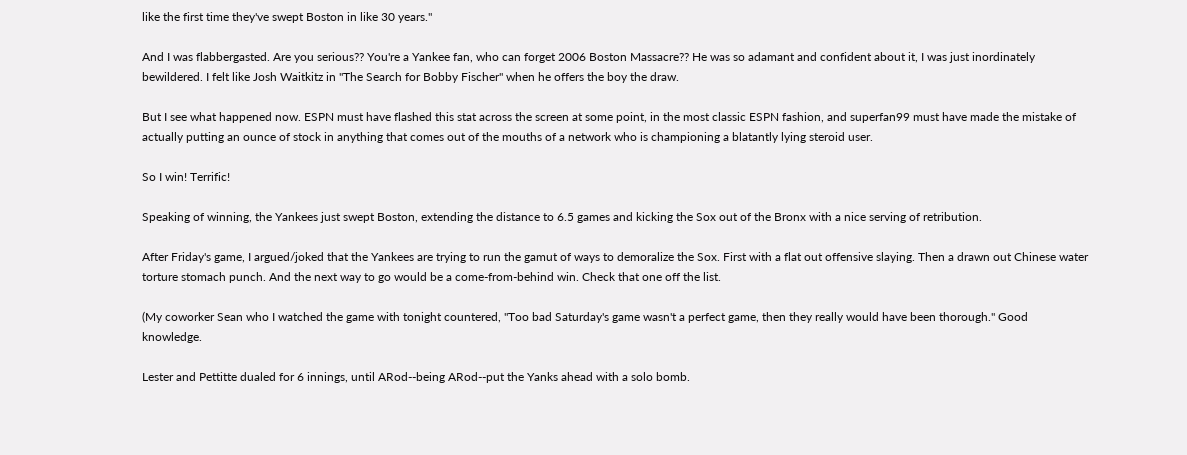like the first time they've swept Boston in like 30 years."

And I was flabbergasted. Are you serious?? You're a Yankee fan, who can forget 2006 Boston Massacre?? He was so adamant and confident about it, I was just inordinately bewildered. I felt like Josh Waitkitz in "The Search for Bobby Fischer" when he offers the boy the draw.

But I see what happened now. ESPN must have flashed this stat across the screen at some point, in the most classic ESPN fashion, and superfan99 must have made the mistake of actually putting an ounce of stock in anything that comes out of the mouths of a network who is championing a blatantly lying steroid user.

So I win! Terrific!

Speaking of winning, the Yankees just swept Boston, extending the distance to 6.5 games and kicking the Sox out of the Bronx with a nice serving of retribution.

After Friday's game, I argued/joked that the Yankees are trying to run the gamut of ways to demoralize the Sox. First with a flat out offensive slaying. Then a drawn out Chinese water torture stomach punch. And the next way to go would be a come-from-behind win. Check that one off the list.

(My coworker Sean who I watched the game with tonight countered, "Too bad Saturday's game wasn't a perfect game, then they really would have been thorough." Good knowledge.

Lester and Pettitte dualed for 6 innings, until ARod--being ARod--put the Yanks ahead with a solo bomb.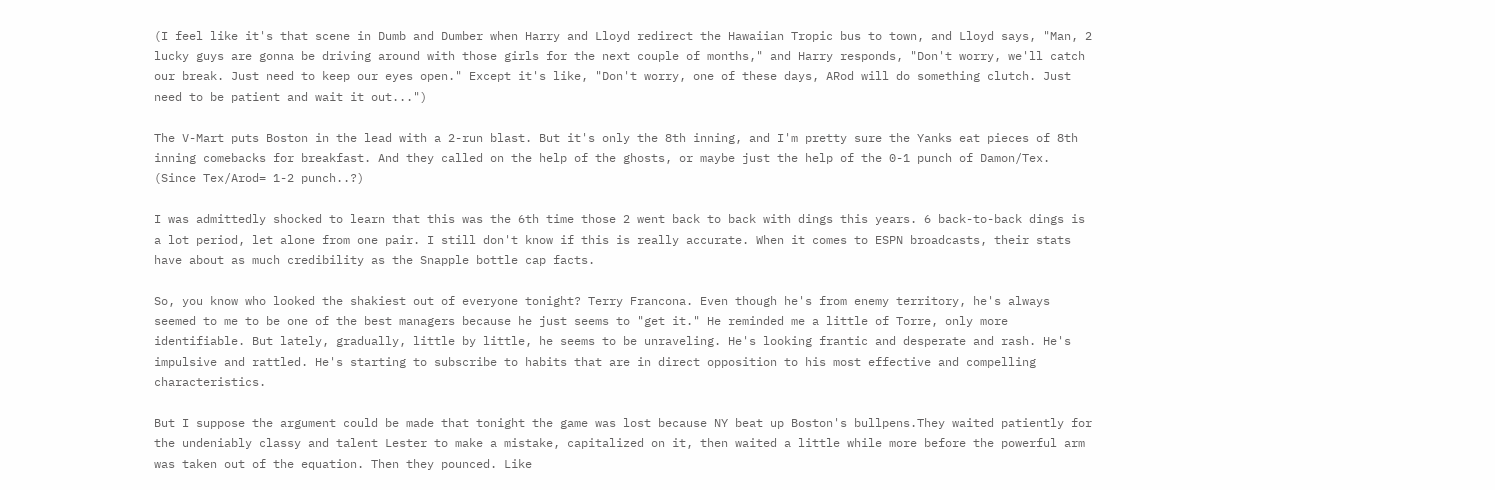(I feel like it's that scene in Dumb and Dumber when Harry and Lloyd redirect the Hawaiian Tropic bus to town, and Lloyd says, "Man, 2 lucky guys are gonna be driving around with those girls for the next couple of months," and Harry responds, "Don't worry, we'll catch our break. Just need to keep our eyes open." Except it's like, "Don't worry, one of these days, ARod will do something clutch. Just need to be patient and wait it out...")

The V-Mart puts Boston in the lead with a 2-run blast. But it's only the 8th inning, and I'm pretty sure the Yanks eat pieces of 8th inning comebacks for breakfast. And they called on the help of the ghosts, or maybe just the help of the 0-1 punch of Damon/Tex. (Since Tex/Arod= 1-2 punch..?)

I was admittedly shocked to learn that this was the 6th time those 2 went back to back with dings this years. 6 back-to-back dings is a lot period, let alone from one pair. I still don't know if this is really accurate. When it comes to ESPN broadcasts, their stats have about as much credibility as the Snapple bottle cap facts.

So, you know who looked the shakiest out of everyone tonight? Terry Francona. Even though he's from enemy territory, he's always seemed to me to be one of the best managers because he just seems to "get it." He reminded me a little of Torre, only more identifiable. But lately, gradually, little by little, he seems to be unraveling. He's looking frantic and desperate and rash. He's impulsive and rattled. He's starting to subscribe to habits that are in direct opposition to his most effective and compelling characteristics.

But I suppose the argument could be made that tonight the game was lost because NY beat up Boston's bullpens.They waited patiently for the undeniably classy and talent Lester to make a mistake, capitalized on it, then waited a little while more before the powerful arm was taken out of the equation. Then they pounced. Like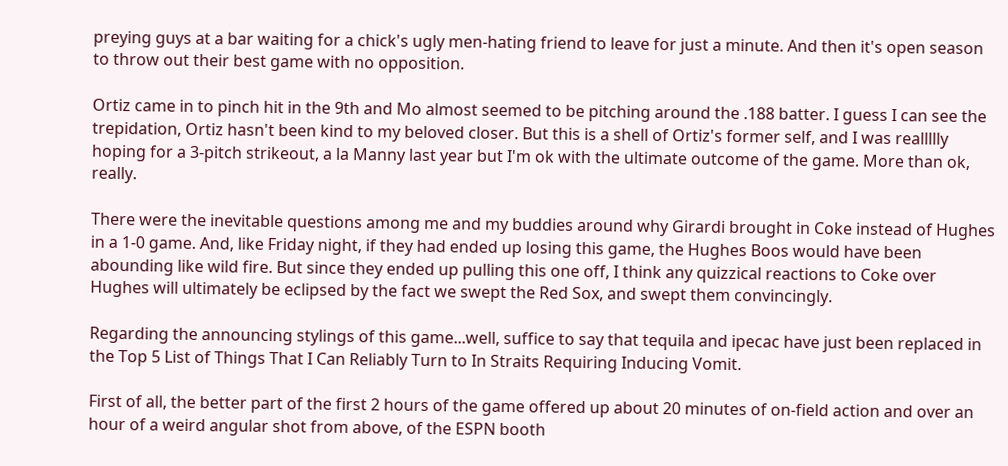preying guys at a bar waiting for a chick's ugly men-hating friend to leave for just a minute. And then it's open season to throw out their best game with no opposition.

Ortiz came in to pinch hit in the 9th and Mo almost seemed to be pitching around the .188 batter. I guess I can see the trepidation, Ortiz hasn't been kind to my beloved closer. But this is a shell of Ortiz's former self, and I was reallllly hoping for a 3-pitch strikeout, a la Manny last year but I'm ok with the ultimate outcome of the game. More than ok, really.

There were the inevitable questions among me and my buddies around why Girardi brought in Coke instead of Hughes in a 1-0 game. And, like Friday night, if they had ended up losing this game, the Hughes Boos would have been abounding like wild fire. But since they ended up pulling this one off, I think any quizzical reactions to Coke over Hughes will ultimately be eclipsed by the fact we swept the Red Sox, and swept them convincingly.

Regarding the announcing stylings of this game...well, suffice to say that tequila and ipecac have just been replaced in the Top 5 List of Things That I Can Reliably Turn to In Straits Requiring Inducing Vomit.

First of all, the better part of the first 2 hours of the game offered up about 20 minutes of on-field action and over an hour of a weird angular shot from above, of the ESPN booth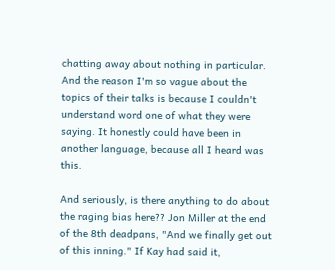chatting away about nothing in particular. And the reason I'm so vague about the topics of their talks is because I couldn't understand word one of what they were saying. It honestly could have been in another language, because all I heard was this.

And seriously, is there anything to do about the raging bias here?? Jon Miller at the end of the 8th deadpans, "And we finally get out of this inning." If Kay had said it,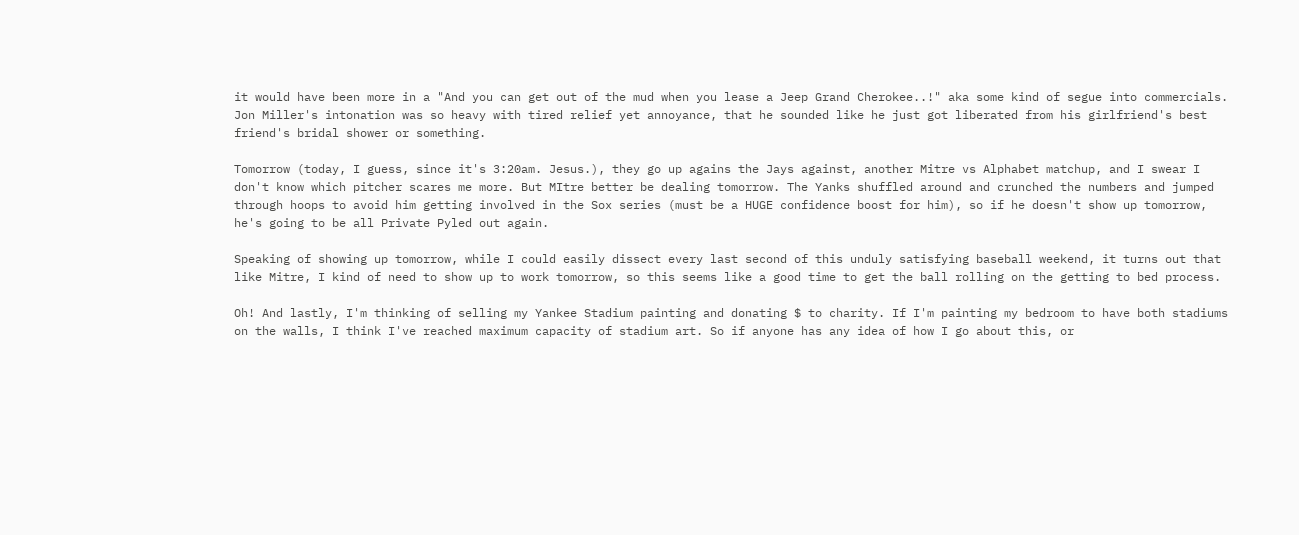it would have been more in a "And you can get out of the mud when you lease a Jeep Grand Cherokee..!" aka some kind of segue into commercials. Jon Miller's intonation was so heavy with tired relief yet annoyance, that he sounded like he just got liberated from his girlfriend's best friend's bridal shower or something.

Tomorrow (today, I guess, since it's 3:20am. Jesus.), they go up agains the Jays against, another Mitre vs Alphabet matchup, and I swear I don't know which pitcher scares me more. But MItre better be dealing tomorrow. The Yanks shuffled around and crunched the numbers and jumped through hoops to avoid him getting involved in the Sox series (must be a HUGE confidence boost for him), so if he doesn't show up tomorrow, he's going to be all Private Pyled out again.

Speaking of showing up tomorrow, while I could easily dissect every last second of this unduly satisfying baseball weekend, it turns out that like Mitre, I kind of need to show up to work tomorrow, so this seems like a good time to get the ball rolling on the getting to bed process.

Oh! And lastly, I'm thinking of selling my Yankee Stadium painting and donating $ to charity. If I'm painting my bedroom to have both stadiums on the walls, I think I've reached maximum capacity of stadium art. So if anyone has any idea of how I go about this, or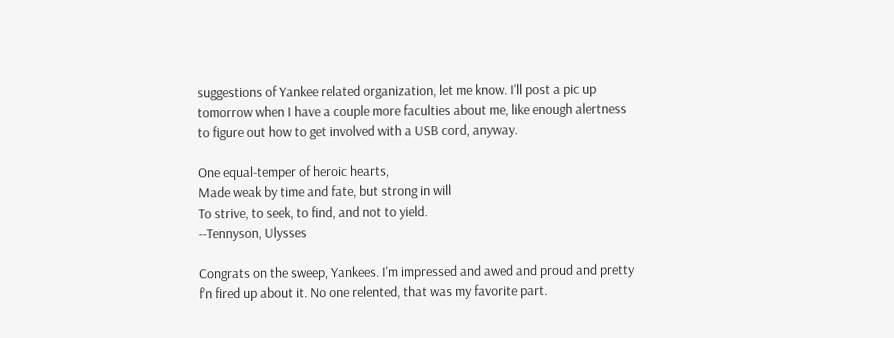suggestions of Yankee related organization, let me know. I'll post a pic up tomorrow when I have a couple more faculties about me, like enough alertness to figure out how to get involved with a USB cord, anyway.

One equal-temper of heroic hearts,
Made weak by time and fate, but strong in will
To strive, to seek, to find, and not to yield.
--Tennyson, Ulysses

Congrats on the sweep, Yankees. I'm impressed and awed and proud and pretty f'n fired up about it. No one relented, that was my favorite part.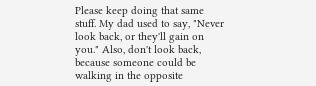Please keep doing that same stuff. My dad used to say, "Never look back, or they'll gain on you." Also, don't look back, because someone could be walking in the opposite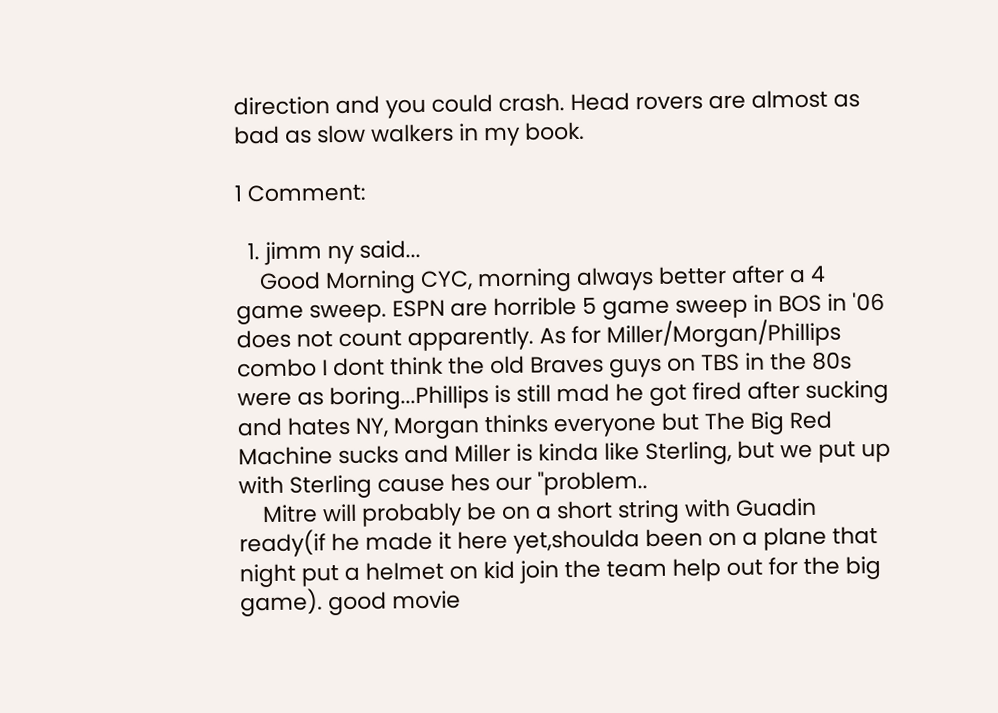direction and you could crash. Head rovers are almost as bad as slow walkers in my book.

1 Comment:

  1. jimm ny said...
    Good Morning CYC, morning always better after a 4 game sweep. ESPN are horrible 5 game sweep in BOS in '06 does not count apparently. As for Miller/Morgan/Phillips combo I dont think the old Braves guys on TBS in the 80s were as boring...Phillips is still mad he got fired after sucking and hates NY, Morgan thinks everyone but The Big Red Machine sucks and Miller is kinda like Sterling, but we put up with Sterling cause hes our "problem..
    Mitre will probably be on a short string with Guadin ready(if he made it here yet,shoulda been on a plane that night put a helmet on kid join the team help out for the big game). good movie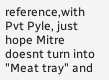reference,with Pvt Pyle, just hope Mitre doesnt turn into "Meat tray" and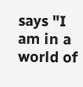says "I am in a world of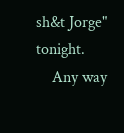sh&t Jorge" tonight.
    Any way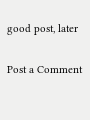good post, later

Post a Comment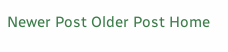Newer Post Older Post Home